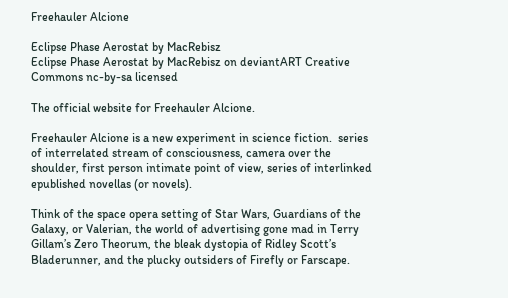Freehauler Alcione

Eclipse Phase Aerostat by MacRebisz
Eclipse Phase Aerostat by MacRebisz on deviantART Creative Commons nc-by-sa licensed

The official website for Freehauler Alcione.

Freehauler Alcione is a new experiment in science fiction.  series of interrelated stream of consciousness, camera over the shoulder, first person intimate point of view, series of interlinked epublished novellas (or novels).

Think of the space opera setting of Star Wars, Guardians of the Galaxy, or Valerian, the world of advertising gone mad in Terry Gillam’s Zero Theorum, the bleak dystopia of Ridley Scott’s Bladerunner, and the plucky outsiders of Firefly or Farscape.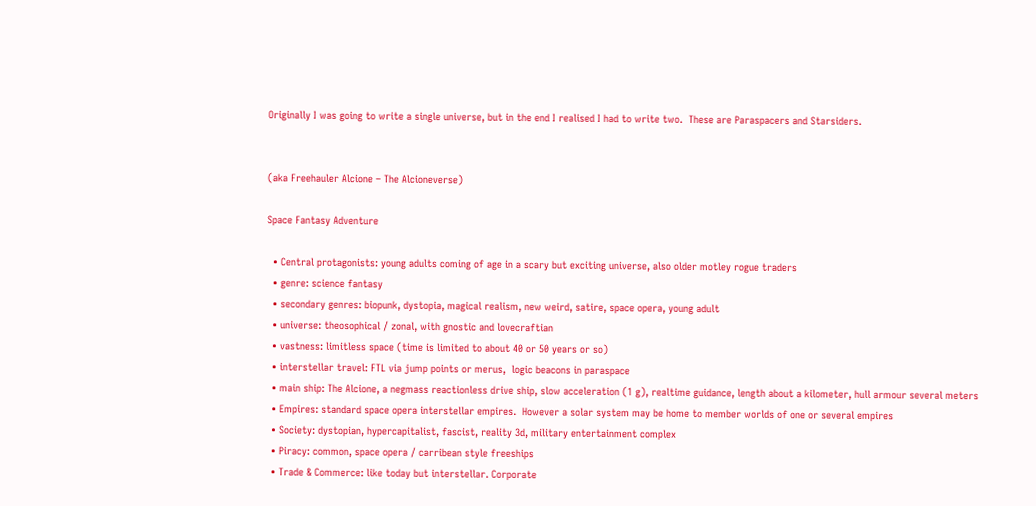Originally I was going to write a single universe, but in the end I realised I had to write two.  These are Paraspacers and Starsiders.


(aka Freehauler Alcione – The Alcioneverse)

Space Fantasy Adventure

  • Central protagonists: young adults coming of age in a scary but exciting universe, also older motley rogue traders
  • genre: science fantasy
  • secondary genres: biopunk, dystopia, magical realism, new weird, satire, space opera, young adult
  • universe: theosophical / zonal, with gnostic and lovecraftian
  • vastness: limitless space (time is limited to about 40 or 50 years or so)
  • interstellar travel: FTL via jump points or merus,  logic beacons in paraspace
  • main ship: The Alcione, a negmass reactionless drive ship, slow acceleration (1 g), realtime guidance, length about a kilometer, hull armour several meters
  • Empires: standard space opera interstellar empires.  However a solar system may be home to member worlds of one or several empires
  • Society: dystopian, hypercapitalist, fascist, reality 3d, military entertainment complex
  • Piracy: common, space opera / carribean style freeships
  • Trade & Commerce: like today but interstellar. Corporate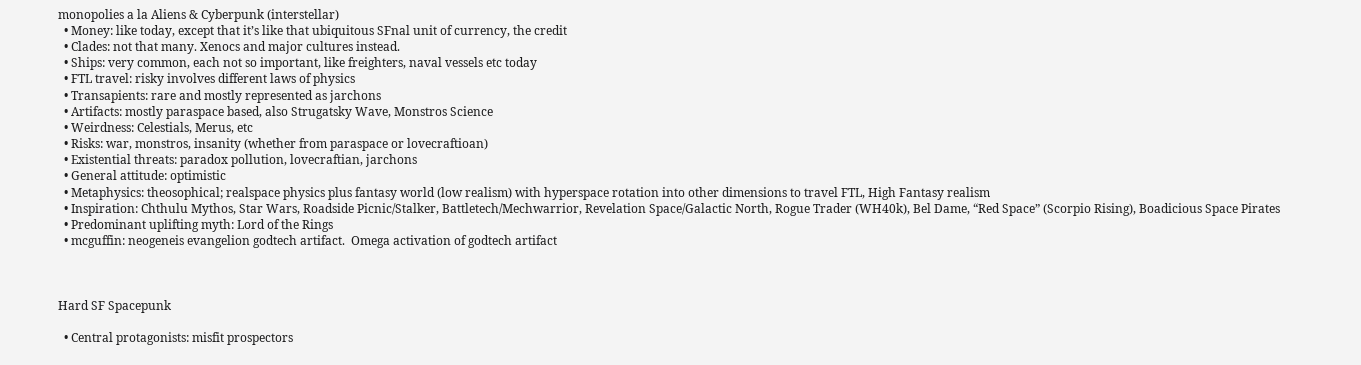monopolies a la Aliens & Cyberpunk (interstellar)
  • Money: like today, except that it’s like that ubiquitous SFnal unit of currency, the credit
  • Clades: not that many. Xenocs and major cultures instead.
  • Ships: very common, each not so important, like freighters, naval vessels etc today
  • FTL travel: risky involves different laws of physics
  • Transapients: rare and mostly represented as jarchons
  • Artifacts: mostly paraspace based, also Strugatsky Wave, Monstros Science
  • Weirdness: Celestials, Merus, etc
  • Risks: war, monstros, insanity (whether from paraspace or lovecraftioan)
  • Existential threats: paradox pollution, lovecraftian, jarchons
  • General attitude: optimistic
  • Metaphysics: theosophical; realspace physics plus fantasy world (low realism) with hyperspace rotation into other dimensions to travel FTL, High Fantasy realism
  • Inspiration: Chthulu Mythos, Star Wars, Roadside Picnic/Stalker, Battletech/Mechwarrior, Revelation Space/Galactic North, Rogue Trader (WH40k), Bel Dame, “Red Space” (Scorpio Rising), Boadicious Space Pirates
  • Predominant uplifting myth: Lord of the Rings
  • mcguffin: neogeneis evangelion godtech artifact.  Omega activation of godtech artifact



Hard SF Spacepunk

  • Central protagonists: misfit prospectors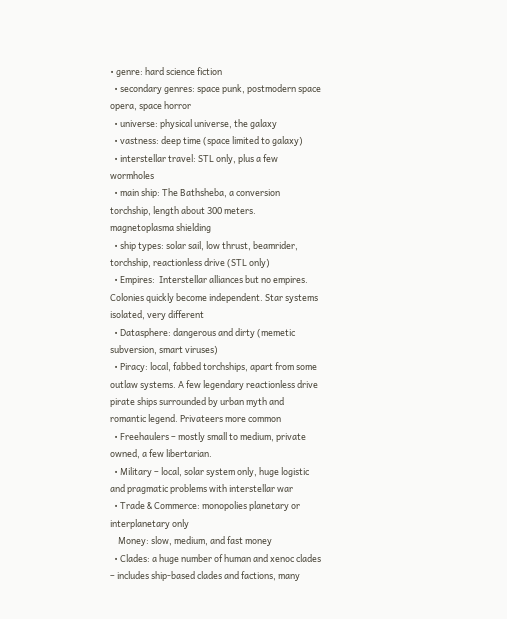• genre: hard science fiction
  • secondary genres: space punk, postmodern space opera, space horror
  • universe: physical universe, the galaxy
  • vastness: deep time (space limited to galaxy)
  • interstellar travel: STL only, plus a few wormholes
  • main ship: The Bathsheba, a conversion torchship, length about 300 meters. magnetoplasma shielding
  • ship types: solar sail, low thrust, beamrider, torchship, reactionless drive (STL only)
  • Empires:  Interstellar alliances but no empires. Colonies quickly become independent. Star systems isolated, very different
  • Datasphere: dangerous and dirty (memetic subversion, smart viruses)
  • Piracy: local, fabbed torchships, apart from some outlaw systems. A few legendary reactionless drive pirate ships surrounded by urban myth and romantic legend. Privateers more common
  • Freehaulers – mostly small to medium, private owned, a few libertarian.
  • Military – local, solar system only, huge logistic and pragmatic problems with interstellar war
  • Trade & Commerce: monopolies planetary or interplanetary only
    Money: slow, medium, and fast money
  • Clades: a huge number of human and xenoc clades – includes ship-based clades and factions, many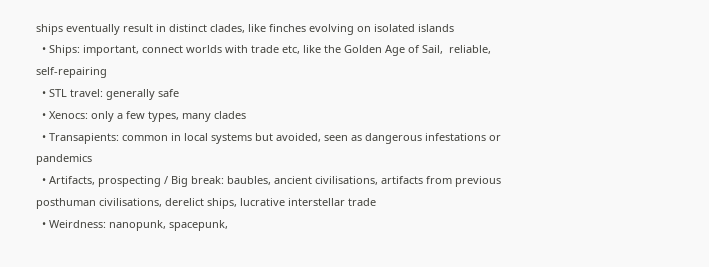ships eventually result in distinct clades, like finches evolving on isolated islands
  • Ships: important, connect worlds with trade etc, like the Golden Age of Sail,  reliable, self-repairing
  • STL travel: generally safe
  • Xenocs: only a few types, many clades
  • Transapients: common in local systems but avoided, seen as dangerous infestations or pandemics
  • Artifacts, prospecting / Big break: baubles, ancient civilisations, artifacts from previous posthuman civilisations, derelict ships, lucrative interstellar trade
  • Weirdness: nanopunk, spacepunk,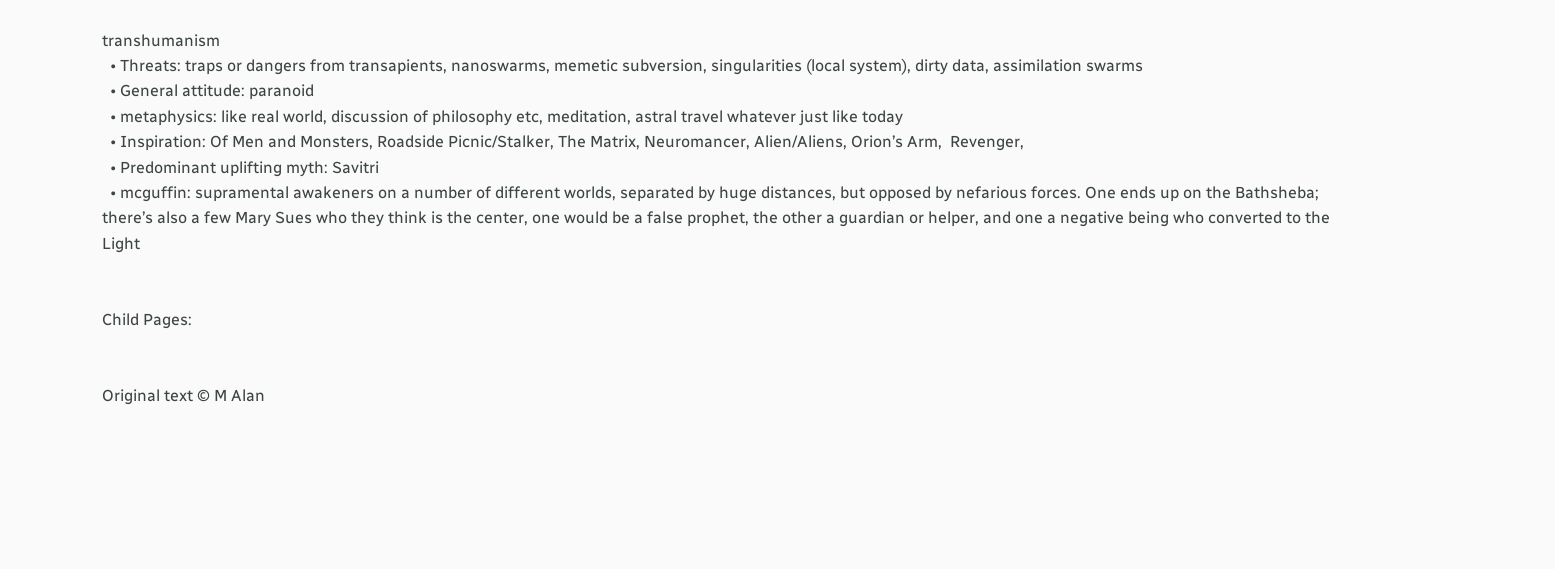transhumanism
  • Threats: traps or dangers from transapients, nanoswarms, memetic subversion, singularities (local system), dirty data, assimilation swarms
  • General attitude: paranoid
  • metaphysics: like real world, discussion of philosophy etc, meditation, astral travel whatever just like today
  • Inspiration: Of Men and Monsters, Roadside Picnic/Stalker, The Matrix, Neuromancer, Alien/Aliens, Orion’s Arm,  Revenger,
  • Predominant uplifting myth: Savitri
  • mcguffin: supramental awakeners on a number of different worlds, separated by huge distances, but opposed by nefarious forces. One ends up on the Bathsheba; there’s also a few Mary Sues who they think is the center, one would be a false prophet, the other a guardian or helper, and one a negative being who converted to the Light


Child Pages:


Original text © M Alan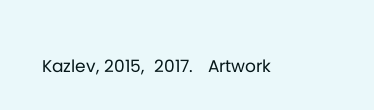Kazlev, 2015,  2017.   Artwork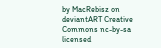by MacRebisz on deviantART Creative Commons nc-by-sa licensed